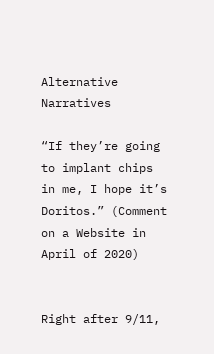Alternative Narratives

“If they’re going to implant chips in me, I hope it’s Doritos.” (Comment on a Website in April of 2020)


Right after 9/11,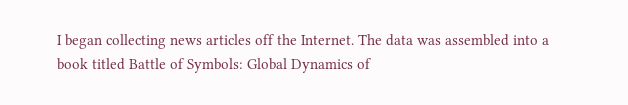I began collecting news articles off the Internet. The data was assembled into a book titled Battle of Symbols: Global Dynamics of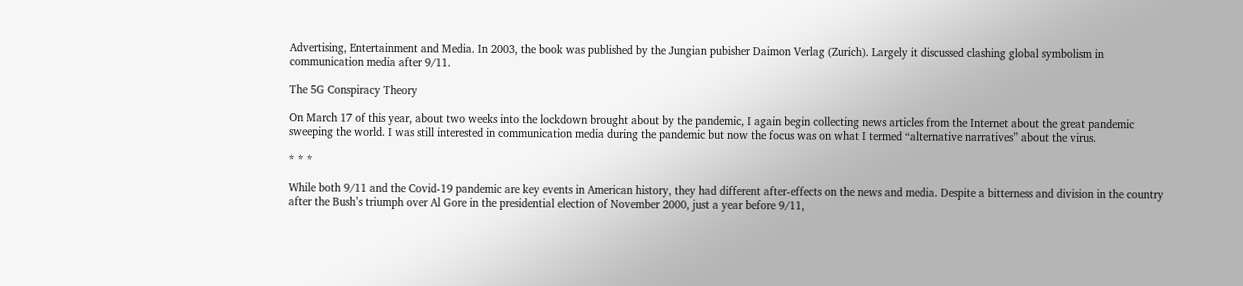Advertising, Entertainment and Media. In 2003, the book was published by the Jungian pubisher Daimon Verlag (Zurich). Largely it discussed clashing global symbolism in communication media after 9/11.

The 5G Conspiracy Theory

On March 17 of this year, about two weeks into the lockdown brought about by the pandemic, I again begin collecting news articles from the Internet about the great pandemic sweeping the world. I was still interested in communication media during the pandemic but now the focus was on what I termed “alternative narratives” about the virus.

* * *

While both 9/11 and the Covid-19 pandemic are key events in American history, they had different after-effects on the news and media. Despite a bitterness and division in the country after the Bush’s triumph over Al Gore in the presidential election of November 2000, just a year before 9/11,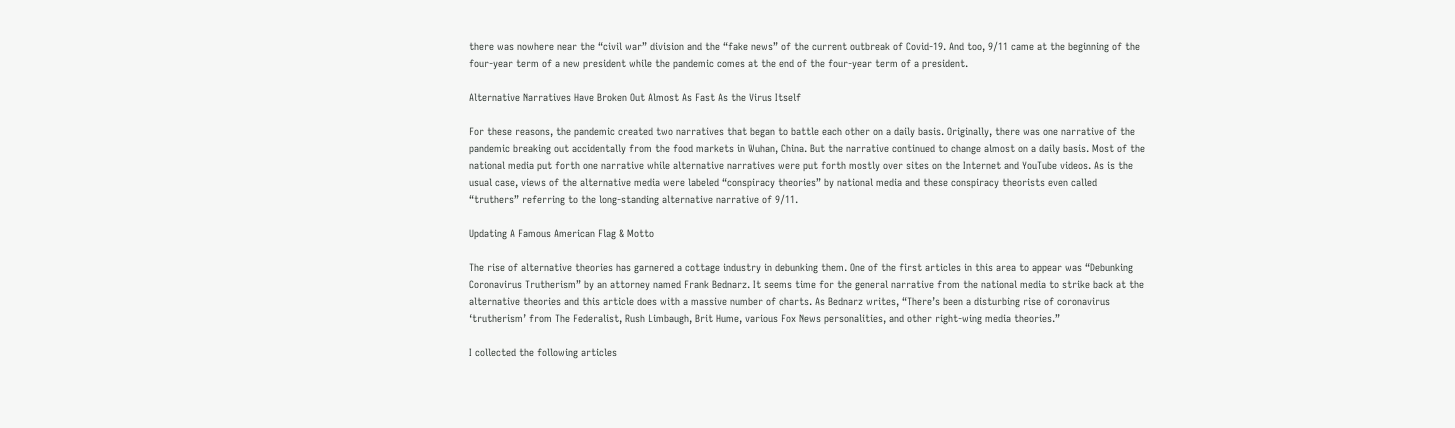there was nowhere near the “civil war” division and the “fake news” of the current outbreak of Covid-19. And too, 9/11 came at the beginning of the four-year term of a new president while the pandemic comes at the end of the four-year term of a president.

Alternative Narratives Have Broken Out Almost As Fast As the Virus Itself

For these reasons, the pandemic created two narratives that began to battle each other on a daily basis. Originally, there was one narrative of the pandemic breaking out accidentally from the food markets in Wuhan, China. But the narrative continued to change almost on a daily basis. Most of the national media put forth one narrative while alternative narratives were put forth mostly over sites on the Internet and YouTube videos. As is the usual case, views of the alternative media were labeled “conspiracy theories” by national media and these conspiracy theorists even called “truthers” referring to the long-standing alternative narrative of 9/11.

Updating A Famous American Flag & Motto

The rise of alternative theories has garnered a cottage industry in debunking them. One of the first articles in this area to appear was “Debunking Coronavirus Trutherism” by an attorney named Frank Bednarz. It seems time for the general narrative from the national media to strike back at the alternative theories and this article does with a massive number of charts. As Bednarz writes, “There’s been a disturbing rise of coronavirus ‘trutherism’ from The Federalist, Rush Limbaugh, Brit Hume, various Fox News personalities, and other right-wing media theories.”

I collected the following articles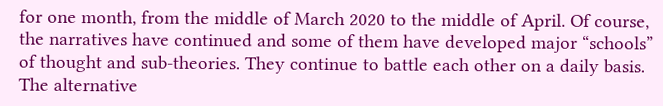for one month, from the middle of March 2020 to the middle of April. Of course, the narratives have continued and some of them have developed major “schools” of thought and sub-theories. They continue to battle each other on a daily basis. The alternative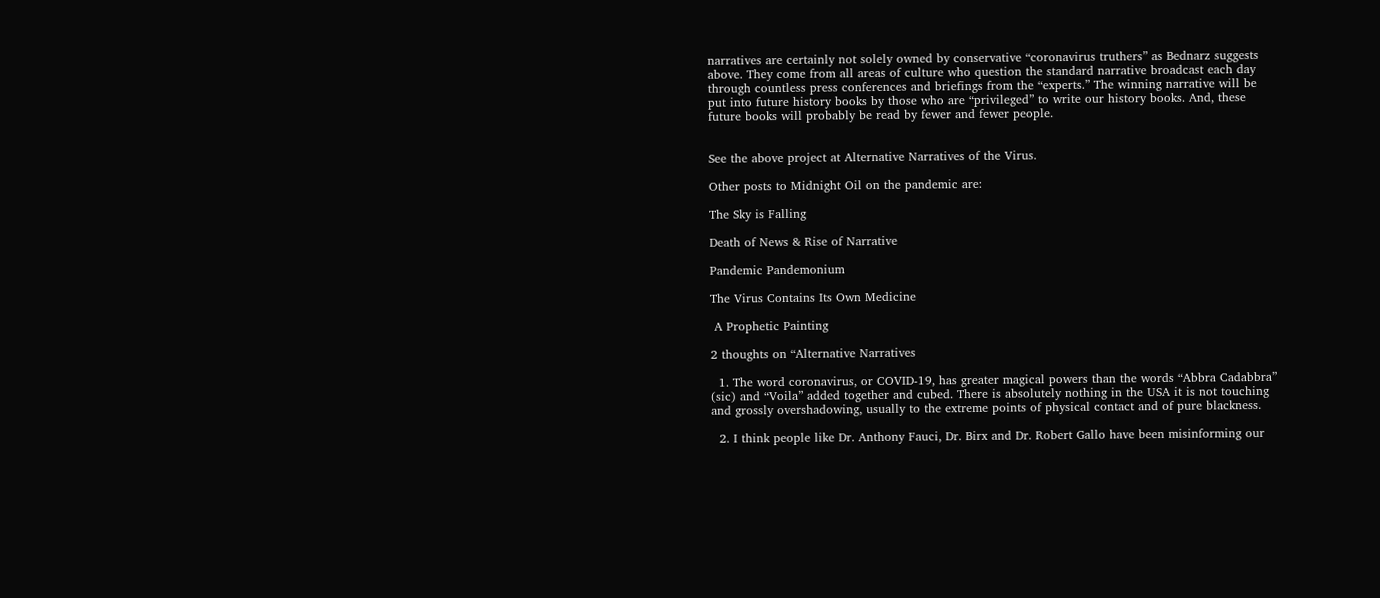narratives are certainly not solely owned by conservative “coronavirus truthers” as Bednarz suggests above. They come from all areas of culture who question the standard narrative broadcast each day through countless press conferences and briefings from the “experts.” The winning narrative will be put into future history books by those who are “privileged” to write our history books. And, these future books will probably be read by fewer and fewer people.


See the above project at Alternative Narratives of the Virus.

Other posts to Midnight Oil on the pandemic are:

The Sky is Falling

Death of News & Rise of Narrative

Pandemic Pandemonium

The Virus Contains Its Own Medicine

 A Prophetic Painting

2 thoughts on “Alternative Narratives

  1. The word coronavirus, or COVID-19, has greater magical powers than the words “Abbra Cadabbra” (sic) and “Voila” added together and cubed. There is absolutely nothing in the USA it is not touching and grossly overshadowing, usually to the extreme points of physical contact and of pure blackness.

  2. I think people like Dr. Anthony Fauci, Dr. Birx and Dr. Robert Gallo have been misinforming our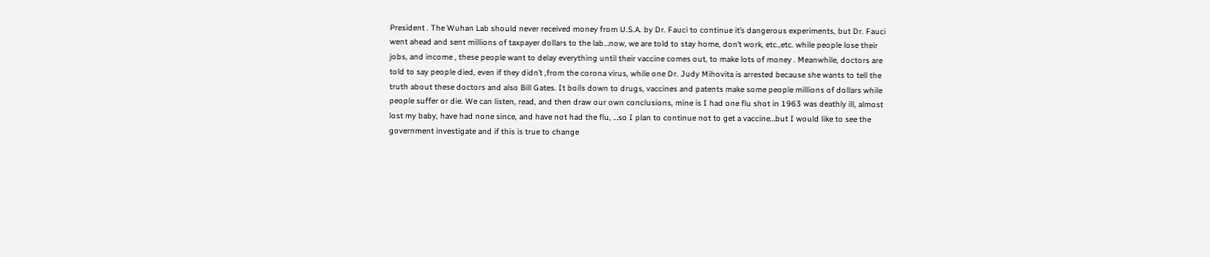President . The Wuhan Lab should never received money from U.S.A. by Dr. Fauci to continue it’s dangerous experiments, but Dr. Fauci went ahead and sent millions of taxpayer dollars to the lab…now, we are told to stay home, don’t work, etc.,etc. while people lose their jobs, and income , these people want to delay everything until their vaccine comes out, to make lots of money . Meanwhile, doctors are told to say people died, even if they didn’t ,from the corona virus, while one Dr. Judy Mihovita is arrested because she wants to tell the truth about these doctors and also Bill Gates. It boils down to drugs, vaccines and patents make some people millions of dollars while people suffer or die. We can listen, read, and then draw our own conclusions, mine is I had one flu shot in 1963 was deathly ill, almost lost my baby, have had none since, and have not had the flu, …so I plan to continue not to get a vaccine…but I would like to see the government investigate and if this is true to change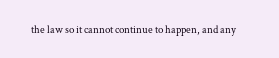the law so it cannot continue to happen, and any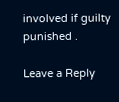involved if guilty punished .

Leave a Reply